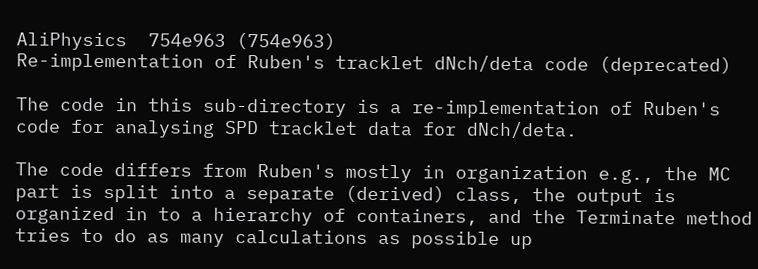AliPhysics  754e963 (754e963)
Re-implementation of Ruben's tracklet dNch/deta code (deprecated)

The code in this sub-directory is a re-implementation of Ruben's code for analysing SPD tracklet data for dNch/deta.

The code differs from Ruben's mostly in organization e.g., the MC part is split into a separate (derived) class, the output is organized in to a hierarchy of containers, and the Terminate method tries to do as many calculations as possible up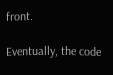front.

Eventually, the code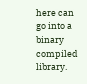here can go into a binary compiled library.